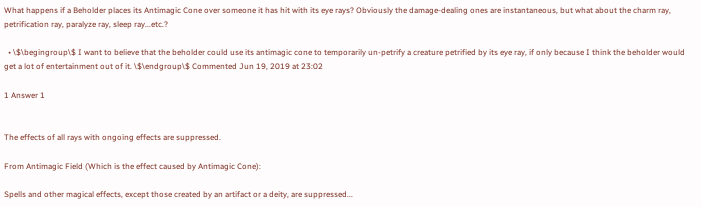What happens if a Beholder places its Antimagic Cone over someone it has hit with its eye rays? Obviously the damage-dealing ones are instantaneous, but what about the charm ray, petrification ray, paralyze ray, sleep ray...etc.?

  • \$\begingroup\$ I want to believe that the beholder could use its antimagic cone to temporarily un-petrify a creature petrified by its eye ray, if only because I think the beholder would get a lot of entertainment out of it. \$\endgroup\$ Commented Jun 19, 2019 at 23:02

1 Answer 1


The effects of all rays with ongoing effects are suppressed.

From Antimagic Field (Which is the effect caused by Antimagic Cone):

Spells and other magical effects, except those created by an artifact or a deity, are suppressed...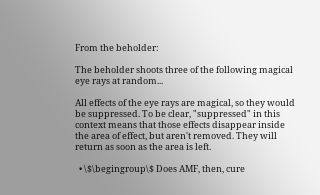From the beholder:

The beholder shoots three of the following magical eye rays at random...

All effects of the eye rays are magical, so they would be suppressed. To be clear, "suppressed" in this context means that those effects disappear inside the area of effect, but aren't removed. They will return as soon as the area is left.

  • \$\begingroup\$ Does AMF, then, cure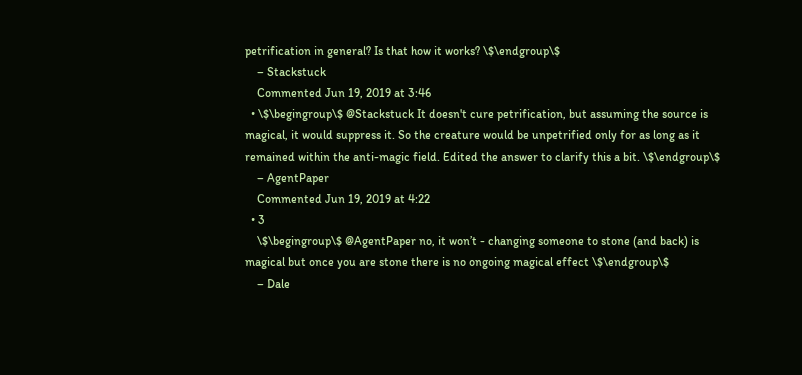petrification in general? Is that how it works? \$\endgroup\$
    – Stackstuck
    Commented Jun 19, 2019 at 3:46
  • \$\begingroup\$ @Stackstuck It doesn't cure petrification, but assuming the source is magical, it would suppress it. So the creature would be unpetrified only for as long as it remained within the anti-magic field. Edited the answer to clarify this a bit. \$\endgroup\$
    – AgentPaper
    Commented Jun 19, 2019 at 4:22
  • 3
    \$\begingroup\$ @AgentPaper no, it won’t - changing someone to stone (and back) is magical but once you are stone there is no ongoing magical effect \$\endgroup\$
    – Dale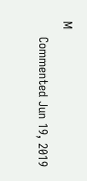M
    Commented Jun 19, 2019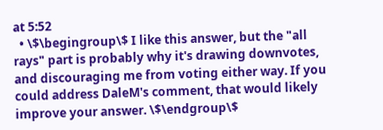at 5:52
  • \$\begingroup\$ I like this answer, but the "all rays" part is probably why it's drawing downvotes, and discouraging me from voting either way. If you could address DaleM's comment, that would likely improve your answer. \$\endgroup\$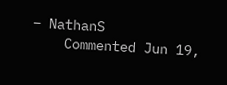– NathanS
    Commented Jun 19,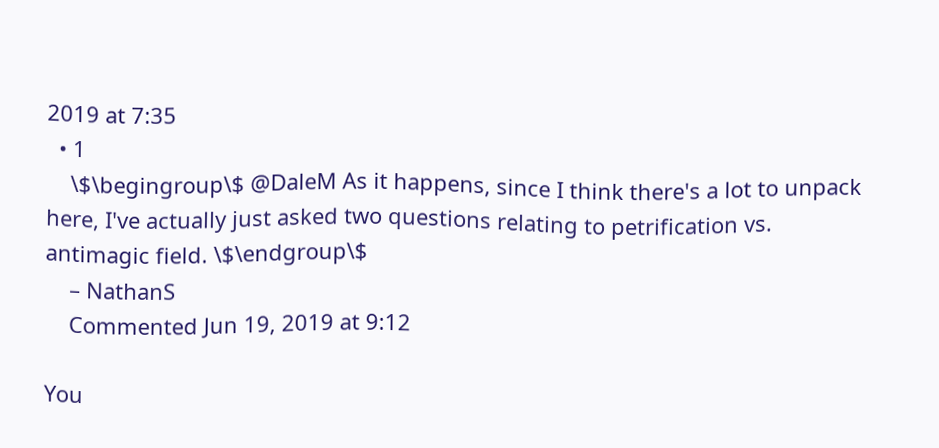2019 at 7:35
  • 1
    \$\begingroup\$ @DaleM As it happens, since I think there's a lot to unpack here, I've actually just asked two questions relating to petrification vs. antimagic field. \$\endgroup\$
    – NathanS
    Commented Jun 19, 2019 at 9:12

You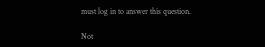must log in to answer this question.

Not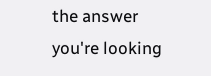the answer you're looking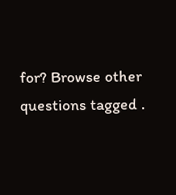for? Browse other questions tagged .